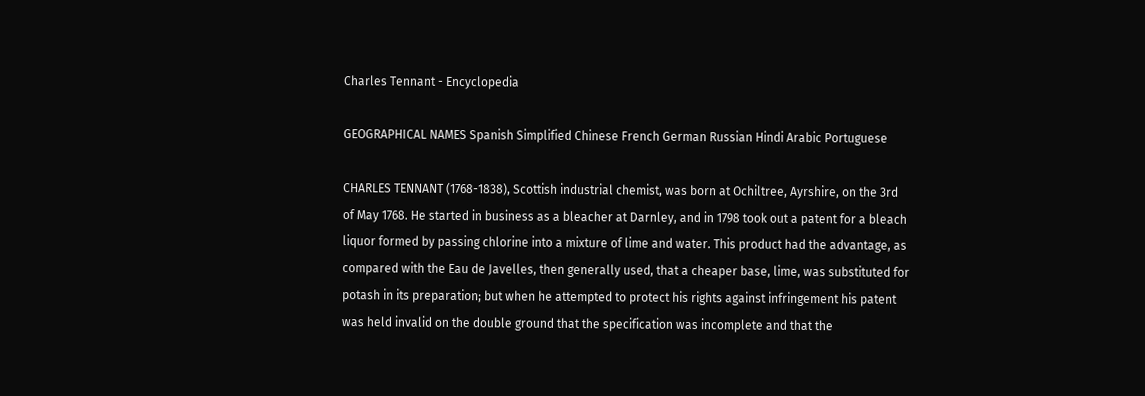Charles Tennant - Encyclopedia

GEOGRAPHICAL NAMES Spanish Simplified Chinese French German Russian Hindi Arabic Portuguese

CHARLES TENNANT (1768-1838), Scottish industrial chemist, was born at Ochiltree, Ayrshire, on the 3rd of May 1768. He started in business as a bleacher at Darnley, and in 1798 took out a patent for a bleach liquor formed by passing chlorine into a mixture of lime and water. This product had the advantage, as compared with the Eau de Javelles, then generally used, that a cheaper base, lime, was substituted for potash in its preparation; but when he attempted to protect his rights against infringement his patent was held invalid on the double ground that the specification was incomplete and that the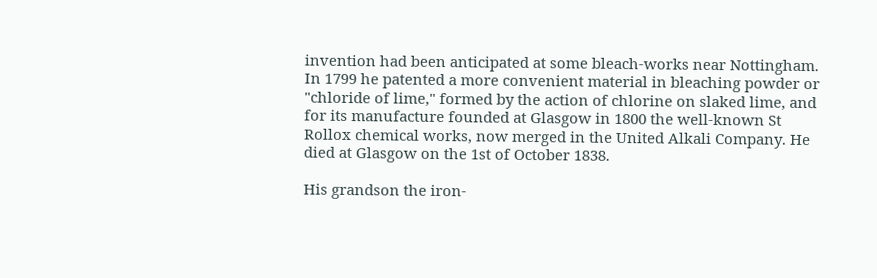invention had been anticipated at some bleach-works near Nottingham. In 1799 he patented a more convenient material in bleaching powder or "chloride of lime," formed by the action of chlorine on slaked lime, and for its manufacture founded at Glasgow in 1800 the well-known St Rollox chemical works, now merged in the United Alkali Company. He died at Glasgow on the 1st of October 1838.

His grandson the iron-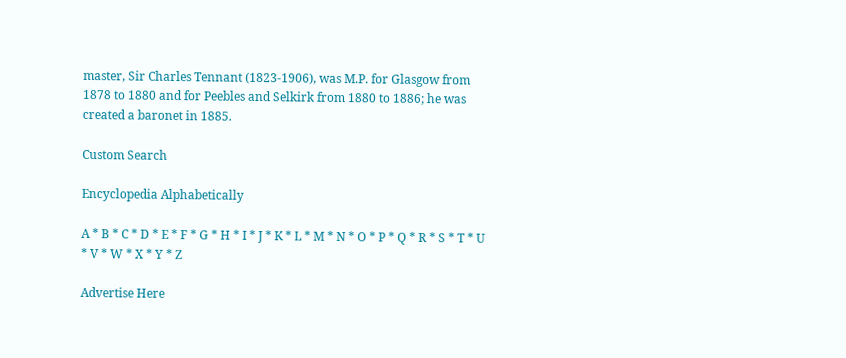master, Sir Charles Tennant (1823-1906), was M.P. for Glasgow from 1878 to 1880 and for Peebles and Selkirk from 1880 to 1886; he was created a baronet in 1885.

Custom Search

Encyclopedia Alphabetically

A * B * C * D * E * F * G * H * I * J * K * L * M * N * O * P * Q * R * S * T * U * V * W * X * Y * Z

Advertise Here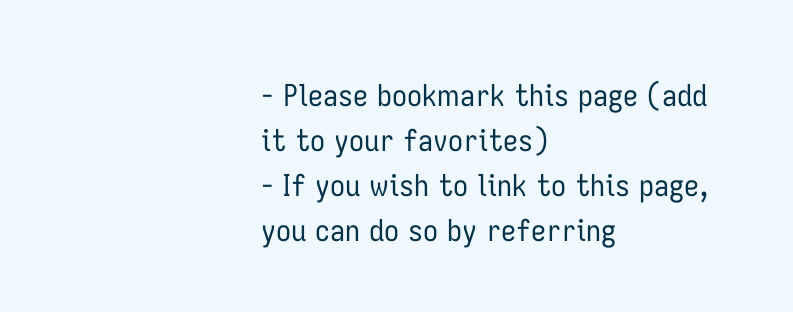- Please bookmark this page (add it to your favorites)
- If you wish to link to this page, you can do so by referring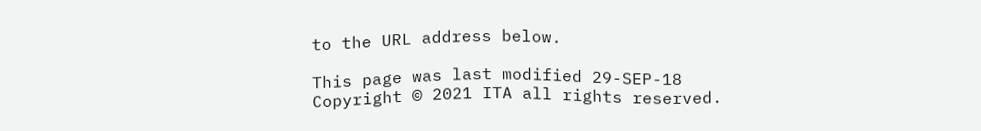to the URL address below.

This page was last modified 29-SEP-18
Copyright © 2021 ITA all rights reserved.